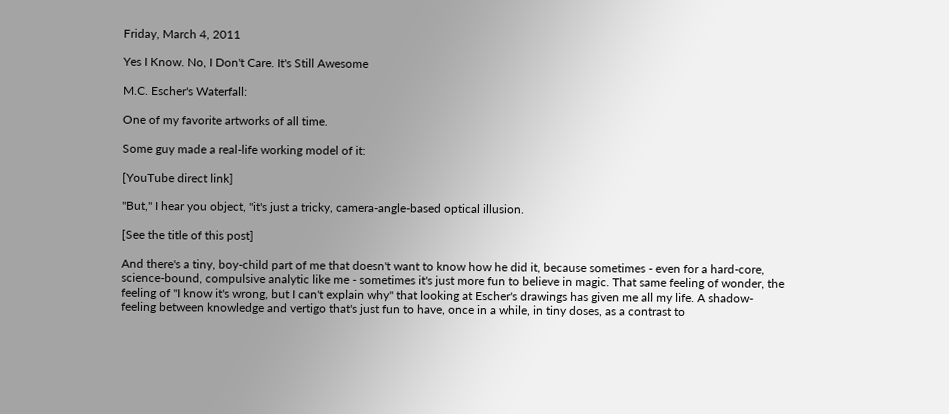Friday, March 4, 2011

Yes I Know. No, I Don't Care. It's Still Awesome

M.C. Escher's Waterfall:

One of my favorite artworks of all time.

Some guy made a real-life working model of it:

[YouTube direct link]

"But," I hear you object, "it's just a tricky, camera-angle-based optical illusion.

[See the title of this post]

And there's a tiny, boy-child part of me that doesn't want to know how he did it, because sometimes - even for a hard-core, science-bound, compulsive analytic like me - sometimes it's just more fun to believe in magic. That same feeling of wonder, the feeling of "I know it's wrong, but I can't explain why" that looking at Escher's drawings has given me all my life. A shadow-feeling between knowledge and vertigo that's just fun to have, once in a while, in tiny doses, as a contrast to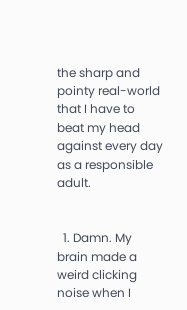the sharp and pointy real-world that I have to beat my head against every day as a responsible adult.


  1. Damn. My brain made a weird clicking noise when I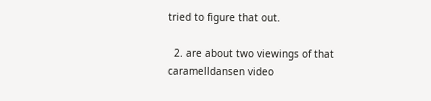tried to figure that out.

  2. are about two viewings of that caramelldansen video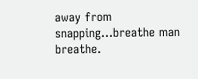away from snapping...breathe man breathe.